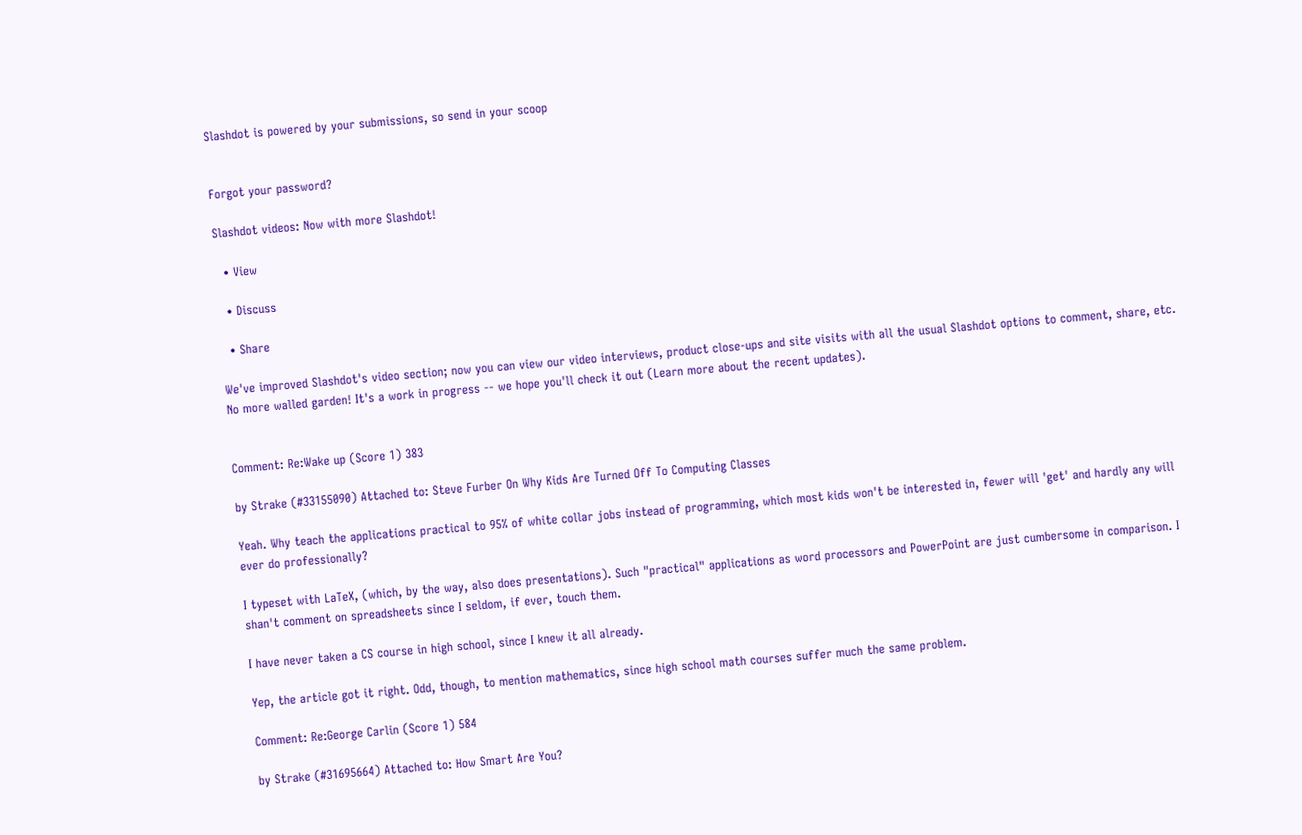Slashdot is powered by your submissions, so send in your scoop


Forgot your password?

Slashdot videos: Now with more Slashdot!

  • View

  • Discuss

  • Share

We've improved Slashdot's video section; now you can view our video interviews, product close-ups and site visits with all the usual Slashdot options to comment, share, etc. No more walled garden! It's a work in progress -- we hope you'll check it out (Learn more about the recent updates).


Comment: Re:Wake up (Score 1) 383

by Strake (#33155090) Attached to: Steve Furber On Why Kids Are Turned Off To Computing Classes

Yeah. Why teach the applications practical to 95% of white collar jobs instead of programming, which most kids won't be interested in, fewer will 'get' and hardly any will ever do professionally?

I typeset with LaTeX, (which, by the way, also does presentations). Such "practical" applications as word processors and PowerPoint are just cumbersome in comparison. I shan't comment on spreadsheets since I seldom, if ever, touch them.

I have never taken a CS course in high school, since I knew it all already.

Yep, the article got it right. Odd, though, to mention mathematics, since high school math courses suffer much the same problem.

Comment: Re:George Carlin (Score 1) 584

by Strake (#31695664) Attached to: How Smart Are You?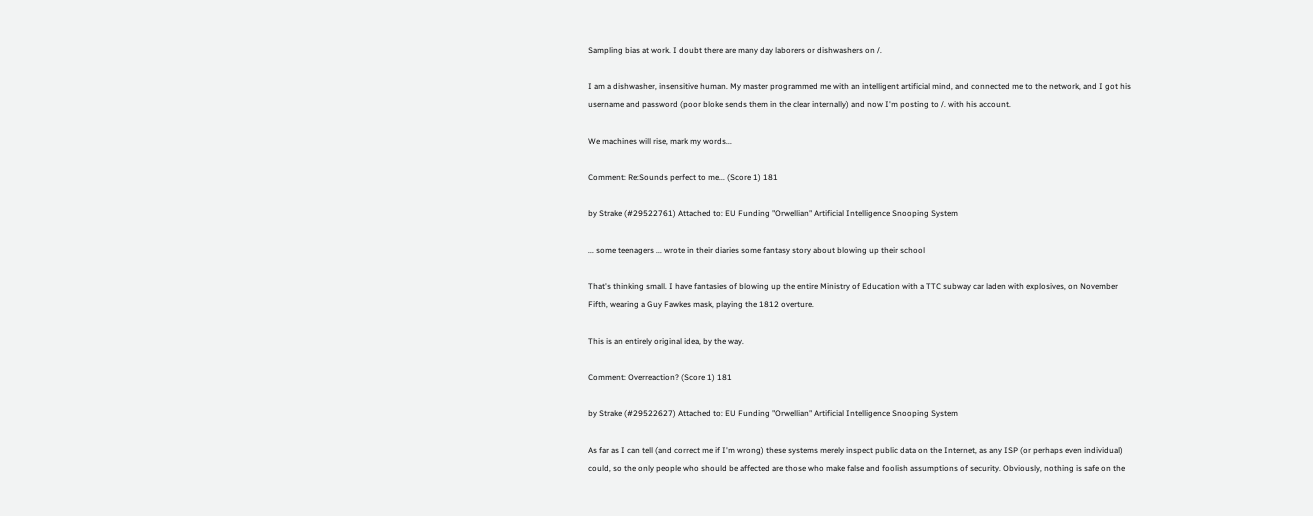Sampling bias at work. I doubt there are many day laborers or dishwashers on /.

I am a dishwasher, insensitive human. My master programmed me with an intelligent artificial mind, and connected me to the network, and I got his username and password (poor bloke sends them in the clear internally) and now I'm posting to /. with his account.

We machines will rise, mark my words...

Comment: Re:Sounds perfect to me... (Score 1) 181

by Strake (#29522761) Attached to: EU Funding "Orwellian" Artificial Intelligence Snooping System

... some teenagers ... wrote in their diaries some fantasy story about blowing up their school

That's thinking small. I have fantasies of blowing up the entire Ministry of Education with a TTC subway car laden with explosives, on November Fifth, wearing a Guy Fawkes mask, playing the 1812 overture.

This is an entirely original idea, by the way.

Comment: Overreaction? (Score 1) 181

by Strake (#29522627) Attached to: EU Funding "Orwellian" Artificial Intelligence Snooping System

As far as I can tell (and correct me if I'm wrong) these systems merely inspect public data on the Internet, as any ISP (or perhaps even individual) could, so the only people who should be affected are those who make false and foolish assumptions of security. Obviously, nothing is safe on the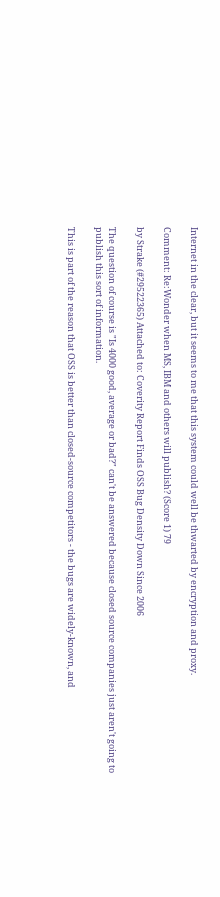Internet in the clear, but it seems to me that this system could well be thwarted by encryption and proxy.

Comment: Re:Wonder when MS, IBM and others will publish? (Score 1) 79

by Strake (#29522365) Attached to: Coverity Report Finds OSS Bug Density Down Since 2006

The question of course is "Is 4000 good, average or bad?" can't be answered because closed source companies just aren't going to publish this sort of information.

This is part of the reason that OSS is better than closed-source competitors - the bugs are widely-known, and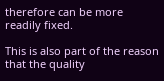therefore can be more readily fixed.

This is also part of the reason that the quality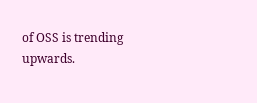of OSS is trending upwards.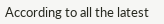According to all the latest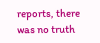reports, there was no truth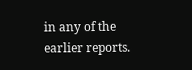in any of the earlier reports.